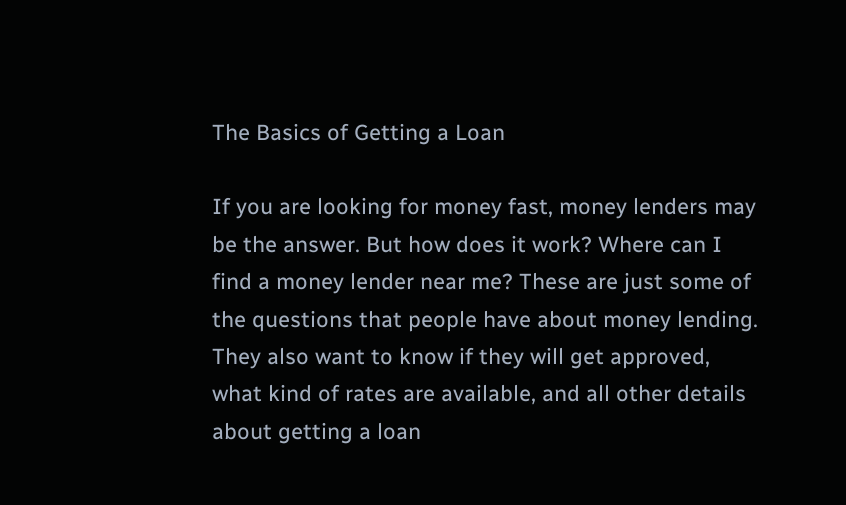The Basics of Getting a Loan

If you are looking for money fast, money lenders may be the answer. But how does it work? Where can I find a money lender near me? These are just some of the questions that people have about money lending. They also want to know if they will get approved, what kind of rates are available, and all other details about getting a loan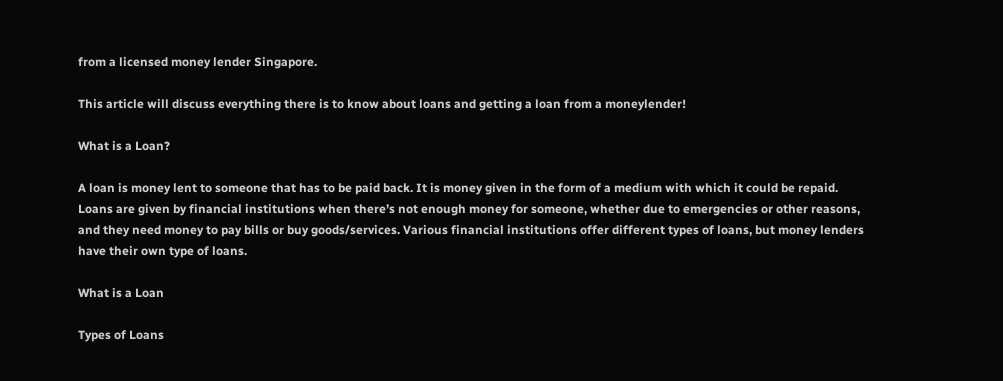from a licensed money lender Singapore.

This article will discuss everything there is to know about loans and getting a loan from a moneylender!

What is a Loan?

A loan is money lent to someone that has to be paid back. It is money given in the form of a medium with which it could be repaid. Loans are given by financial institutions when there’s not enough money for someone, whether due to emergencies or other reasons, and they need money to pay bills or buy goods/services. Various financial institutions offer different types of loans, but money lenders have their own type of loans.

What is a Loan

Types of Loans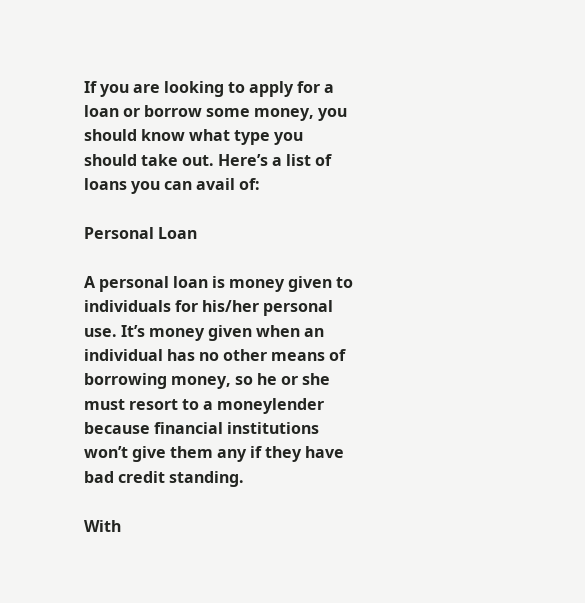If you are looking to apply for a loan or borrow some money, you should know what type you should take out. Here’s a list of loans you can avail of:

Personal Loan

A personal loan is money given to individuals for his/her personal use. It’s money given when an individual has no other means of borrowing money, so he or she must resort to a moneylender because financial institutions won’t give them any if they have bad credit standing.

With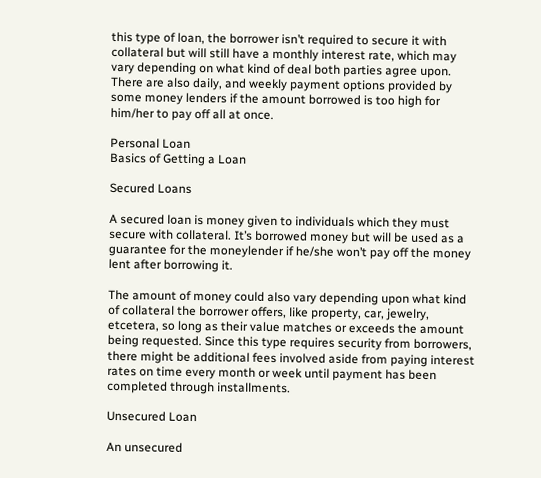this type of loan, the borrower isn’t required to secure it with collateral but will still have a monthly interest rate, which may vary depending on what kind of deal both parties agree upon. There are also daily, and weekly payment options provided by some money lenders if the amount borrowed is too high for him/her to pay off all at once.

Personal Loan
Basics of Getting a Loan

Secured Loans

A secured loan is money given to individuals which they must secure with collateral. It’s borrowed money but will be used as a guarantee for the moneylender if he/she won’t pay off the money lent after borrowing it.

The amount of money could also vary depending upon what kind of collateral the borrower offers, like property, car, jewelry, etcetera, so long as their value matches or exceeds the amount being requested. Since this type requires security from borrowers, there might be additional fees involved aside from paying interest rates on time every month or week until payment has been completed through installments.

Unsecured Loan

An unsecured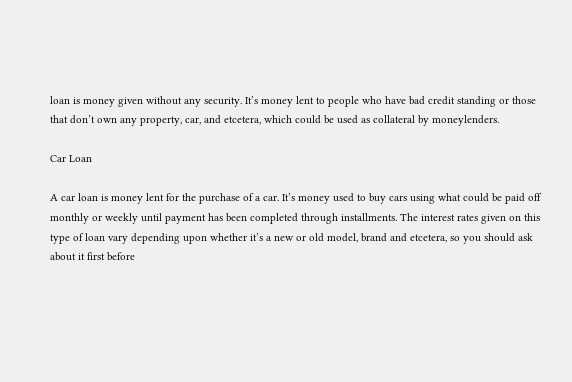loan is money given without any security. It’s money lent to people who have bad credit standing or those that don’t own any property, car, and etcetera, which could be used as collateral by moneylenders.

Car Loan

A car loan is money lent for the purchase of a car. It’s money used to buy cars using what could be paid off monthly or weekly until payment has been completed through installments. The interest rates given on this type of loan vary depending upon whether it’s a new or old model, brand and etcetera, so you should ask about it first before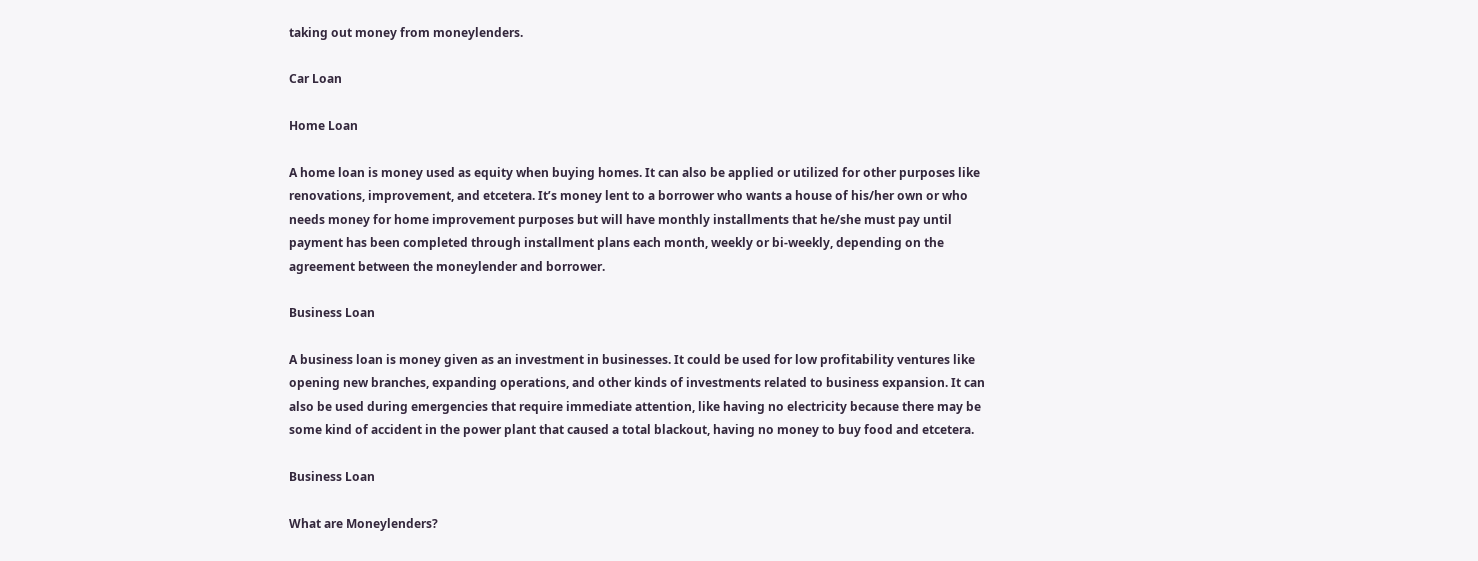taking out money from moneylenders.

Car Loan

Home Loan

A home loan is money used as equity when buying homes. It can also be applied or utilized for other purposes like renovations, improvement, and etcetera. It’s money lent to a borrower who wants a house of his/her own or who needs money for home improvement purposes but will have monthly installments that he/she must pay until payment has been completed through installment plans each month, weekly or bi-weekly, depending on the agreement between the moneylender and borrower.

Business Loan

A business loan is money given as an investment in businesses. It could be used for low profitability ventures like opening new branches, expanding operations, and other kinds of investments related to business expansion. It can also be used during emergencies that require immediate attention, like having no electricity because there may be some kind of accident in the power plant that caused a total blackout, having no money to buy food and etcetera.

Business Loan

What are Moneylenders?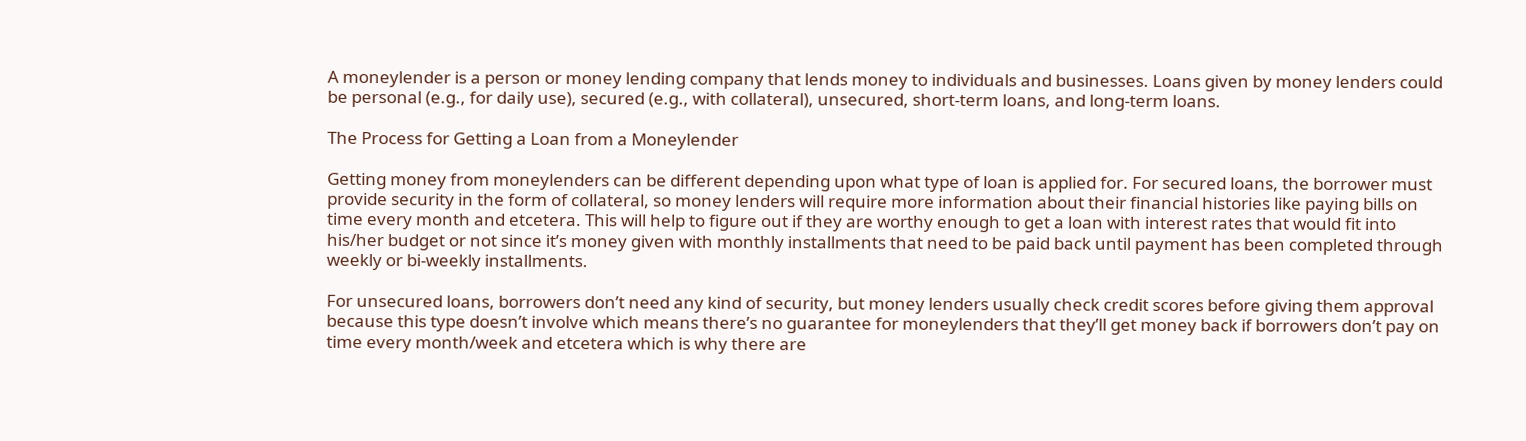A moneylender is a person or money lending company that lends money to individuals and businesses. Loans given by money lenders could be personal (e.g., for daily use), secured (e.g., with collateral), unsecured, short-term loans, and long-term loans.

The Process for Getting a Loan from a Moneylender

Getting money from moneylenders can be different depending upon what type of loan is applied for. For secured loans, the borrower must provide security in the form of collateral, so money lenders will require more information about their financial histories like paying bills on time every month and etcetera. This will help to figure out if they are worthy enough to get a loan with interest rates that would fit into his/her budget or not since it’s money given with monthly installments that need to be paid back until payment has been completed through weekly or bi-weekly installments.

For unsecured loans, borrowers don’t need any kind of security, but money lenders usually check credit scores before giving them approval because this type doesn’t involve which means there’s no guarantee for moneylenders that they’ll get money back if borrowers don’t pay on time every month/week and etcetera which is why there are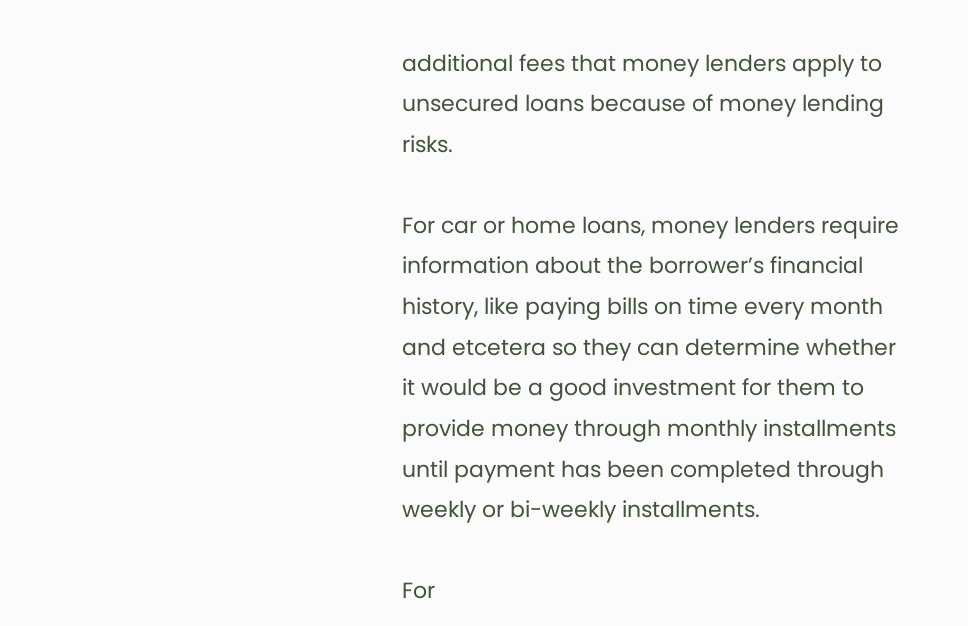additional fees that money lenders apply to unsecured loans because of money lending risks.

For car or home loans, money lenders require information about the borrower’s financial history, like paying bills on time every month and etcetera so they can determine whether it would be a good investment for them to provide money through monthly installments until payment has been completed through weekly or bi-weekly installments.

For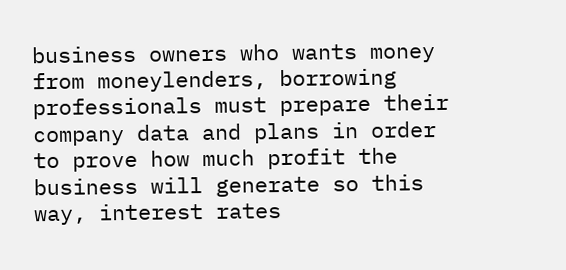business owners who wants money from moneylenders, borrowing professionals must prepare their company data and plans in order to prove how much profit the business will generate so this way, interest rates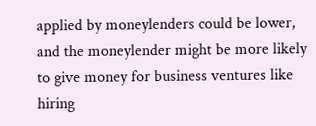applied by moneylenders could be lower, and the moneylender might be more likely to give money for business ventures like hiring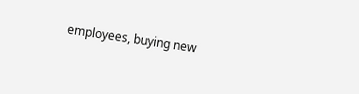employees, buying new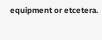equipment or etcetera.